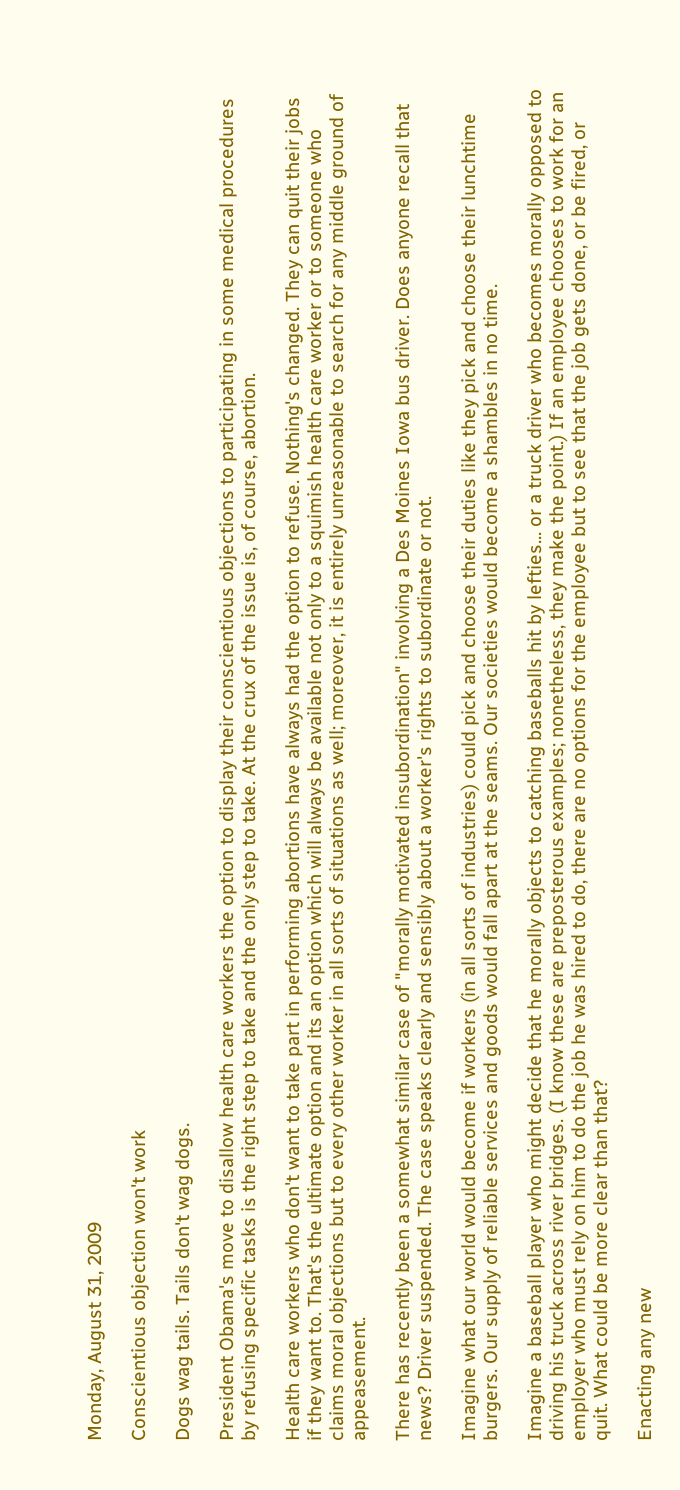Monday, August 31, 2009

Conscientious objection won't work

Dogs wag tails. Tails don't wag dogs.

President Obama's move to disallow health care workers the option to display their conscientious objections to participating in some medical procedures by refusing specific tasks is the right step to take and the only step to take. At the crux of the issue is, of course, abortion.

Health care workers who don't want to take part in performing abortions have always had the option to refuse. Nothing's changed. They can quit their jobs if they want to. That's the ultimate option and its an option which will always be available not only to a squimish health care worker or to someone who claims moral objections but to every other worker in all sorts of situations as well; moreover, it is entirely unreasonable to search for any middle ground of appeasement.

There has recently been a somewhat similar case of "morally motivated insubordination" involving a Des Moines Iowa bus driver. Does anyone recall that news? Driver suspended. The case speaks clearly and sensibly about a worker's rights to subordinate or not.

Imagine what our world would become if workers (in all sorts of industries) could pick and choose their duties like they pick and choose their lunchtime burgers. Our supply of reliable services and goods would fall apart at the seams. Our societies would become a shambles in no time.

Imagine a baseball player who might decide that he morally objects to catching baseballs hit by lefties... or a truck driver who becomes morally opposed to driving his truck across river bridges. (I know these are preposterous examples; nonetheless, they make the point.) If an employee chooses to work for an employer who must rely on him to do the job he was hired to do, there are no options for the employee but to see that the job gets done, or be fired, or quit. What could be more clear than that?

Enacting any new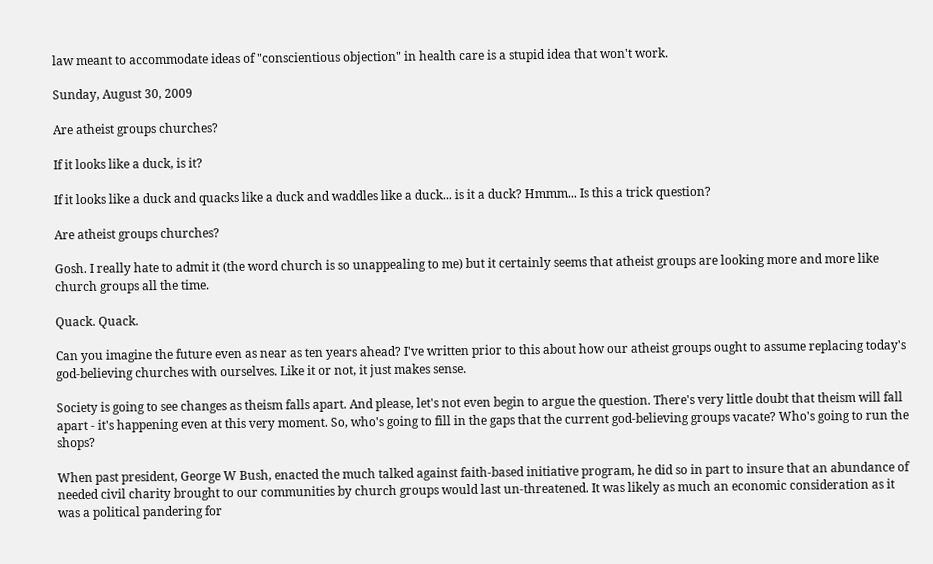law meant to accommodate ideas of "conscientious objection" in health care is a stupid idea that won't work.

Sunday, August 30, 2009

Are atheist groups churches?

If it looks like a duck, is it?

If it looks like a duck and quacks like a duck and waddles like a duck... is it a duck? Hmmm... Is this a trick question?

Are atheist groups churches?

Gosh. I really hate to admit it (the word church is so unappealing to me) but it certainly seems that atheist groups are looking more and more like church groups all the time.

Quack. Quack.

Can you imagine the future even as near as ten years ahead? I've written prior to this about how our atheist groups ought to assume replacing today's god-believing churches with ourselves. Like it or not, it just makes sense.

Society is going to see changes as theism falls apart. And please, let's not even begin to argue the question. There's very little doubt that theism will fall apart - it's happening even at this very moment. So, who's going to fill in the gaps that the current god-believing groups vacate? Who's going to run the shops?

When past president, George W Bush, enacted the much talked against faith-based initiative program, he did so in part to insure that an abundance of needed civil charity brought to our communities by church groups would last un-threatened. It was likely as much an economic consideration as it was a political pandering for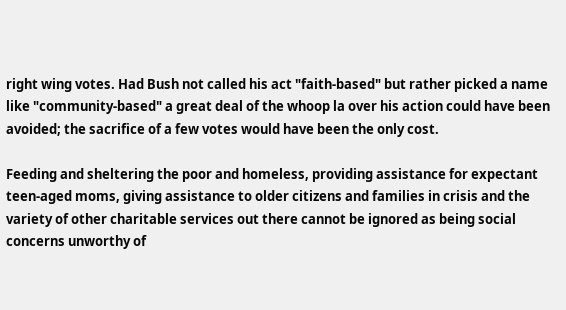right wing votes. Had Bush not called his act "faith-based" but rather picked a name like "community-based" a great deal of the whoop la over his action could have been avoided; the sacrifice of a few votes would have been the only cost.

Feeding and sheltering the poor and homeless, providing assistance for expectant teen-aged moms, giving assistance to older citizens and families in crisis and the variety of other charitable services out there cannot be ignored as being social concerns unworthy of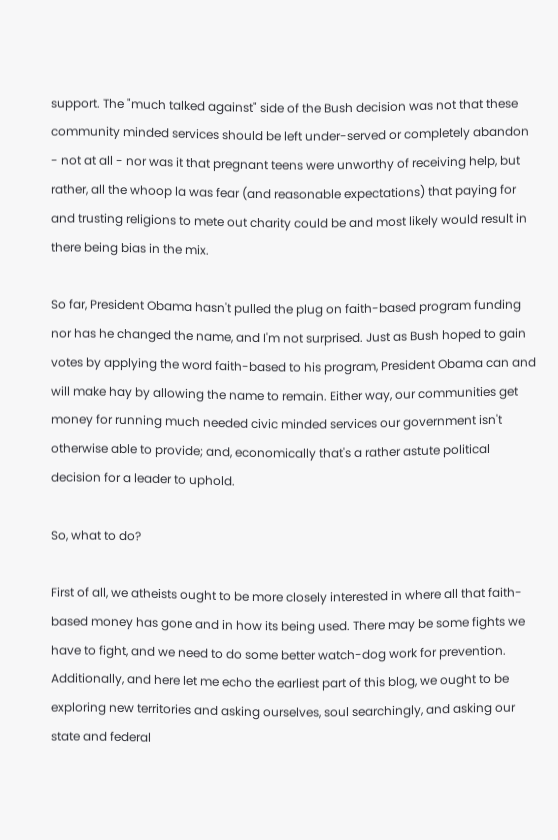support. The "much talked against" side of the Bush decision was not that these community minded services should be left under-served or completely abandon - not at all - nor was it that pregnant teens were unworthy of receiving help, but rather, all the whoop la was fear (and reasonable expectations) that paying for and trusting religions to mete out charity could be and most likely would result in there being bias in the mix.

So far, President Obama hasn't pulled the plug on faith-based program funding nor has he changed the name, and I'm not surprised. Just as Bush hoped to gain votes by applying the word faith-based to his program, President Obama can and will make hay by allowing the name to remain. Either way, our communities get money for running much needed civic minded services our government isn't otherwise able to provide; and, economically that's a rather astute political decision for a leader to uphold.

So, what to do?

First of all, we atheists ought to be more closely interested in where all that faith-based money has gone and in how its being used. There may be some fights we have to fight, and we need to do some better watch-dog work for prevention. Additionally, and here let me echo the earliest part of this blog, we ought to be exploring new territories and asking ourselves, soul searchingly, and asking our state and federal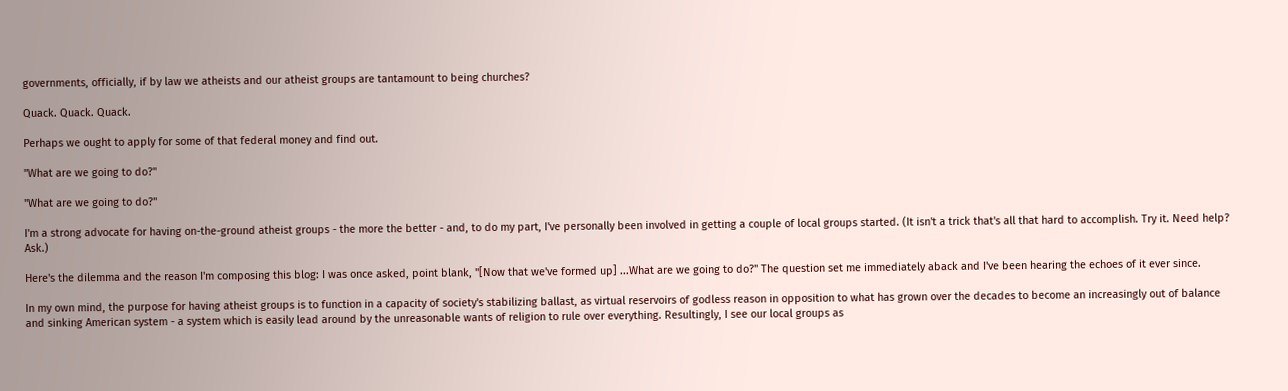governments, officially, if by law we atheists and our atheist groups are tantamount to being churches?

Quack. Quack. Quack.

Perhaps we ought to apply for some of that federal money and find out.

"What are we going to do?"

"What are we going to do?"

I'm a strong advocate for having on-the-ground atheist groups - the more the better - and, to do my part, I've personally been involved in getting a couple of local groups started. (It isn't a trick that's all that hard to accomplish. Try it. Need help? Ask.)

Here's the dilemma and the reason I'm composing this blog: I was once asked, point blank, "[Now that we've formed up] ...What are we going to do?" The question set me immediately aback and I've been hearing the echoes of it ever since.

In my own mind, the purpose for having atheist groups is to function in a capacity of society's stabilizing ballast, as virtual reservoirs of godless reason in opposition to what has grown over the decades to become an increasingly out of balance and sinking American system - a system which is easily lead around by the unreasonable wants of religion to rule over everything. Resultingly, I see our local groups as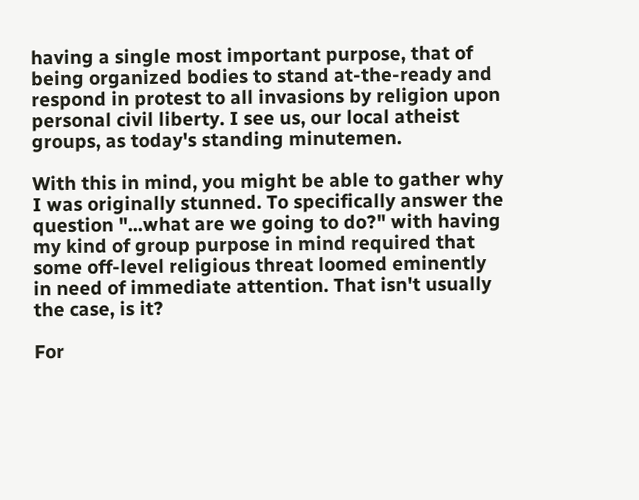having a single most important purpose, that of being organized bodies to stand at-the-ready and respond in protest to all invasions by religion upon personal civil liberty. I see us, our local atheist groups, as today's standing minutemen.

With this in mind, you might be able to gather why I was originally stunned. To specifically answer the question "...what are we going to do?" with having my kind of group purpose in mind required that some off-level religious threat loomed eminently in need of immediate attention. That isn't usually the case, is it?

For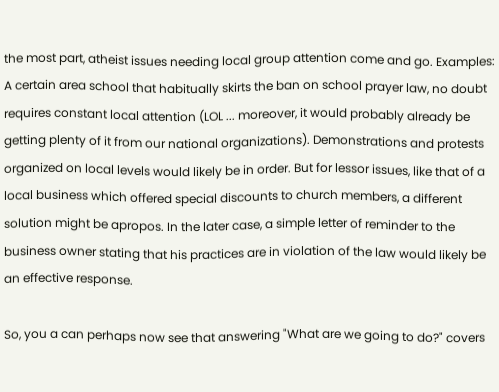the most part, atheist issues needing local group attention come and go. Examples: A certain area school that habitually skirts the ban on school prayer law, no doubt requires constant local attention (LOL ... moreover, it would probably already be getting plenty of it from our national organizations). Demonstrations and protests organized on local levels would likely be in order. But for lessor issues, like that of a local business which offered special discounts to church members, a different solution might be apropos. In the later case, a simple letter of reminder to the business owner stating that his practices are in violation of the law would likely be an effective response.

So, you a can perhaps now see that answering "What are we going to do?" covers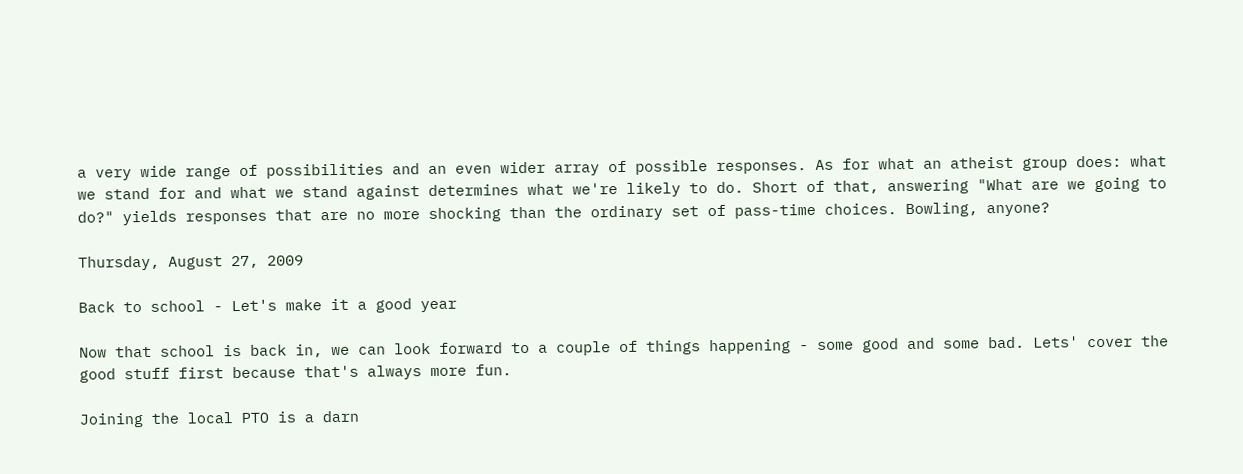a very wide range of possibilities and an even wider array of possible responses. As for what an atheist group does: what we stand for and what we stand against determines what we're likely to do. Short of that, answering "What are we going to do?" yields responses that are no more shocking than the ordinary set of pass-time choices. Bowling, anyone?

Thursday, August 27, 2009

Back to school - Let's make it a good year

Now that school is back in, we can look forward to a couple of things happening - some good and some bad. Lets' cover the good stuff first because that's always more fun.

Joining the local PTO is a darn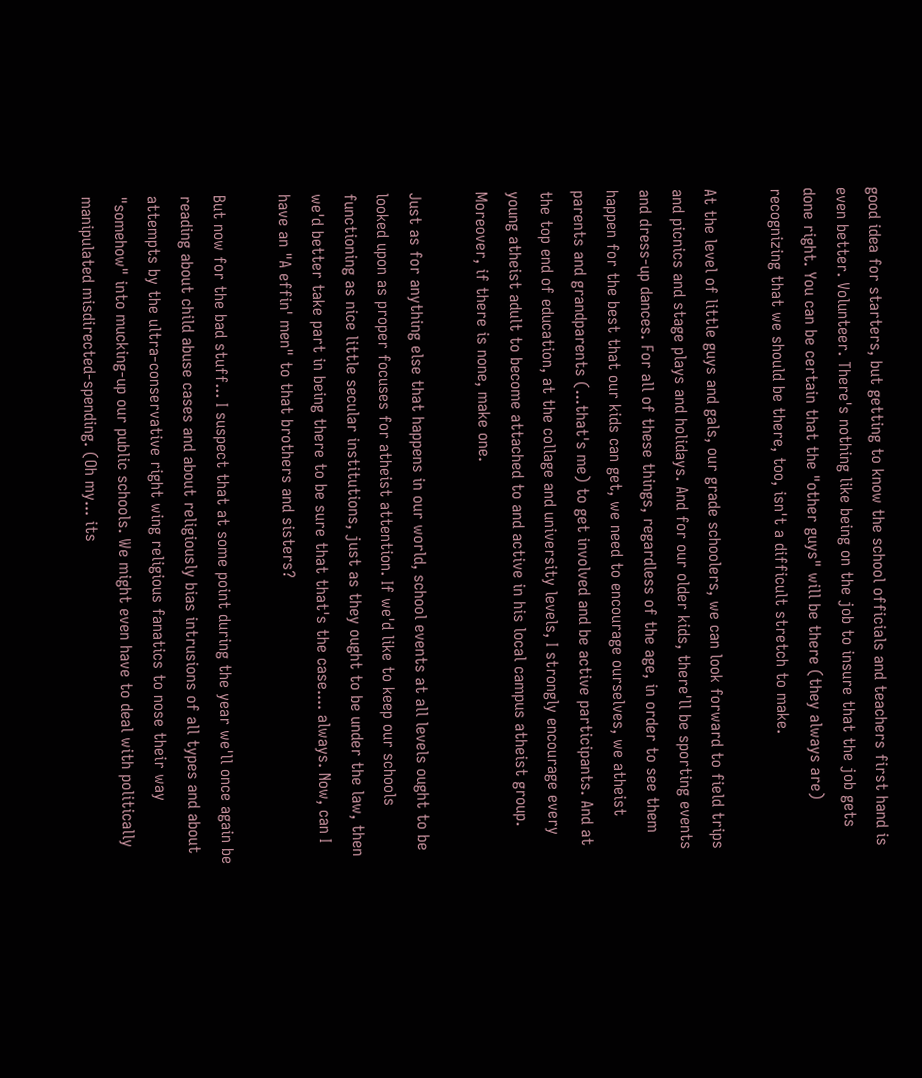good idea for starters, but getting to know the school officials and teachers first hand is even better. Volunteer. There's nothing like being on the job to insure that the job gets done right. You can be certain that the "other guys" will be there (they always are) recognizing that we should be there, too, isn't a difficult stretch to make.

At the level of little guys and gals, our grade schoolers, we can look forward to field trips and picnics and stage plays and holidays. And for our older kids, there'll be sporting events and dress-up dances. For all of these things, regardless of the age, in order to see them happen for the best that our kids can get, we need to encourage ourselves, we atheist parents and grandparents (...that's me) to get involved and be active participants. And at the top end of education, at the collage and university levels, I strongly encourage every young atheist adult to become attached to and active in his local campus atheist group. Moreover, if there is none, make one.

Just as for anything else that happens in our world, school events at all levels ought to be looked upon as proper focuses for atheist attention. If we'd like to keep our schools functioning as nice little secular institutions, just as they ought to be under the law, then we'd better take part in being there to be sure that that's the case.... always. Now, can I have an "A effin' men" to that brothers and sisters?

But now for the bad stuff... I suspect that at some point during the year we'll once again be reading about child abuse cases and about religiously bias intrusions of all types and about attempts by the ultra-conservative right wing religious fanatics to nose their way "somehow" into mucking-up our public schools. We might even have to deal with politically manipulated misdirected-spending. (Oh my... its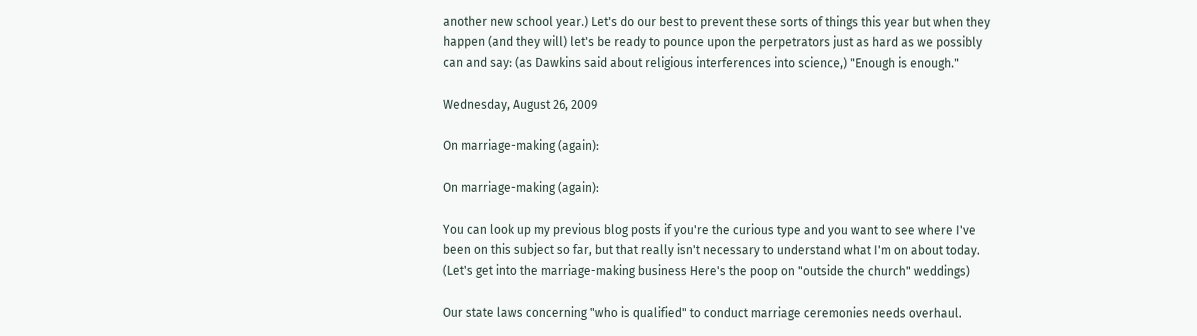another new school year.) Let's do our best to prevent these sorts of things this year but when they happen (and they will) let's be ready to pounce upon the perpetrators just as hard as we possibly can and say: (as Dawkins said about religious interferences into science,) "Enough is enough."

Wednesday, August 26, 2009

On marriage-making (again):

On marriage-making (again):

You can look up my previous blog posts if you're the curious type and you want to see where I've been on this subject so far, but that really isn't necessary to understand what I'm on about today. (Let's get into the marriage-making business Here's the poop on "outside the church" weddings)

Our state laws concerning "who is qualified" to conduct marriage ceremonies needs overhaul.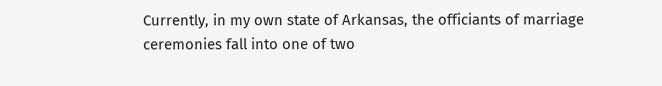Currently, in my own state of Arkansas, the officiants of marriage ceremonies fall into one of two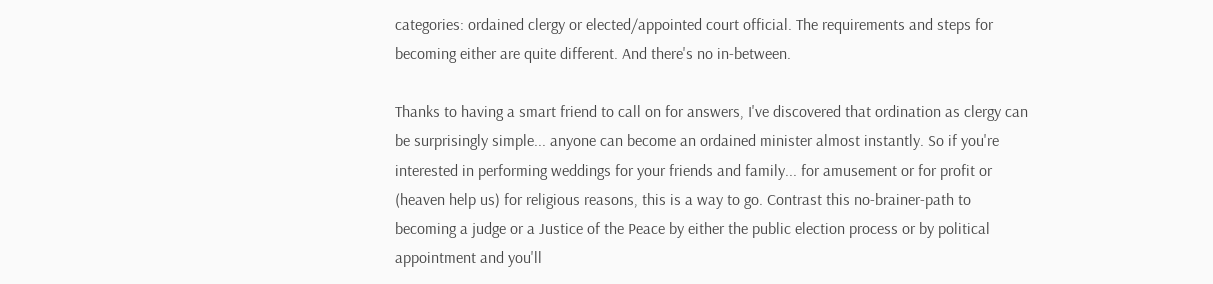categories: ordained clergy or elected/appointed court official. The requirements and steps for becoming either are quite different. And there's no in-between.

Thanks to having a smart friend to call on for answers, I've discovered that ordination as clergy can be surprisingly simple... anyone can become an ordained minister almost instantly. So if you're interested in performing weddings for your friends and family... for amusement or for profit or (heaven help us) for religious reasons, this is a way to go. Contrast this no-brainer-path to becoming a judge or a Justice of the Peace by either the public election process or by political appointment and you'll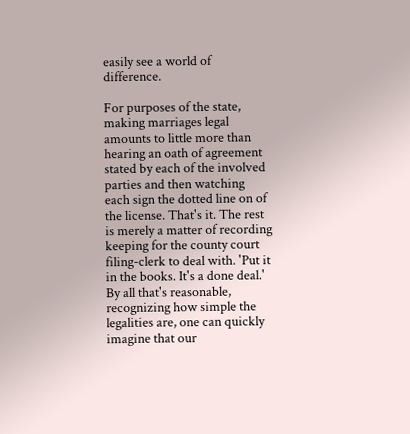easily see a world of difference.

For purposes of the state, making marriages legal amounts to little more than hearing an oath of agreement stated by each of the involved parties and then watching each sign the dotted line on of the license. That's it. The rest is merely a matter of recording keeping for the county court filing-clerk to deal with. 'Put it in the books. It's a done deal.' By all that's reasonable, recognizing how simple the legalities are, one can quickly imagine that our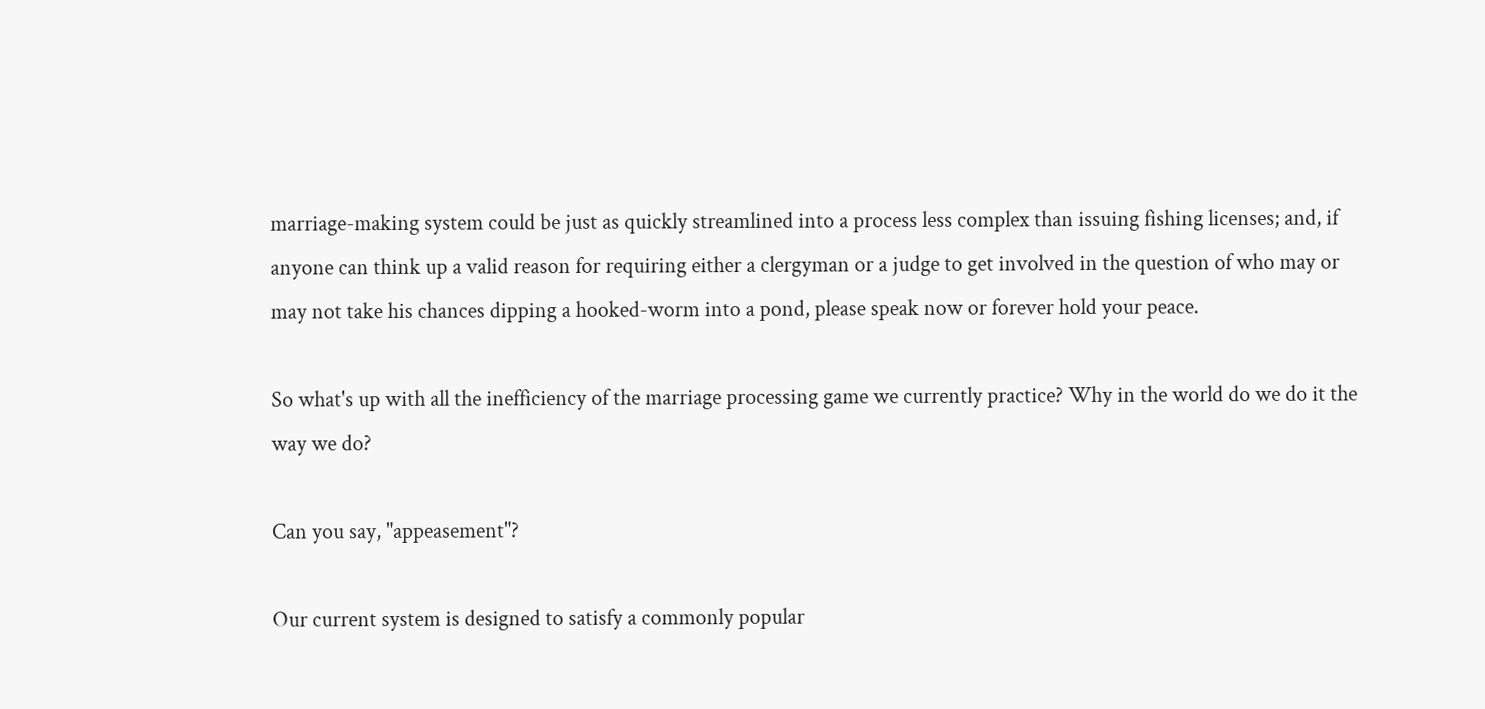marriage-making system could be just as quickly streamlined into a process less complex than issuing fishing licenses; and, if anyone can think up a valid reason for requiring either a clergyman or a judge to get involved in the question of who may or may not take his chances dipping a hooked-worm into a pond, please speak now or forever hold your peace.

So what's up with all the inefficiency of the marriage processing game we currently practice? Why in the world do we do it the way we do?

Can you say, "appeasement"?

Our current system is designed to satisfy a commonly popular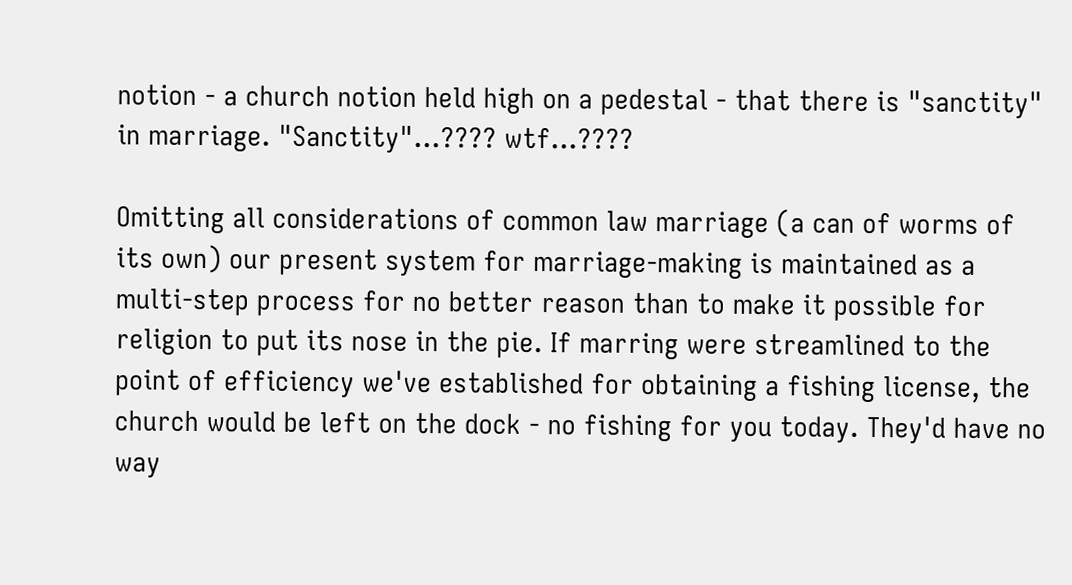notion - a church notion held high on a pedestal - that there is "sanctity" in marriage. "Sanctity"...???? wtf...????

Omitting all considerations of common law marriage (a can of worms of its own) our present system for marriage-making is maintained as a multi-step process for no better reason than to make it possible for religion to put its nose in the pie. If marring were streamlined to the point of efficiency we've established for obtaining a fishing license, the church would be left on the dock - no fishing for you today. They'd have no way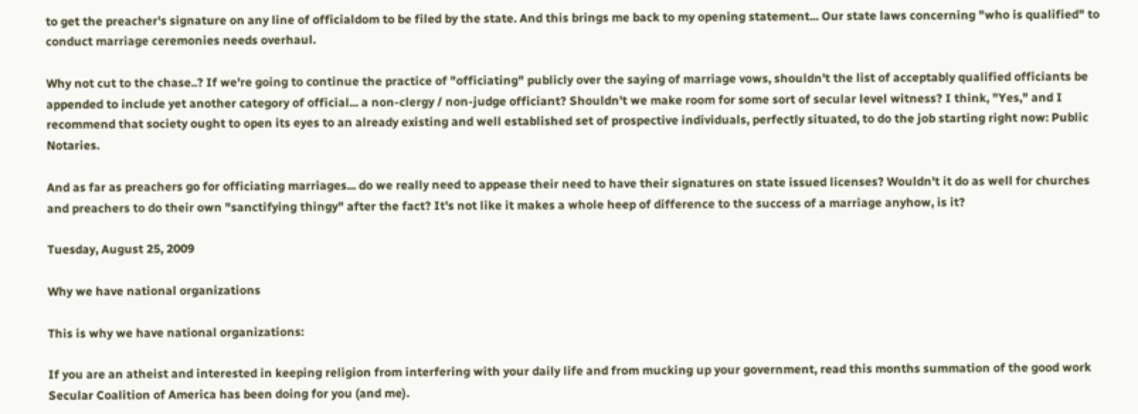to get the preacher's signature on any line of officialdom to be filed by the state. And this brings me back to my opening statement... Our state laws concerning "who is qualified" to conduct marriage ceremonies needs overhaul.

Why not cut to the chase..? If we're going to continue the practice of "officiating" publicly over the saying of marriage vows, shouldn't the list of acceptably qualified officiants be appended to include yet another category of official... a non-clergy / non-judge officiant? Shouldn't we make room for some sort of secular level witness? I think, "Yes," and I recommend that society ought to open its eyes to an already existing and well established set of prospective individuals, perfectly situated, to do the job starting right now: Public Notaries.

And as far as preachers go for officiating marriages... do we really need to appease their need to have their signatures on state issued licenses? Wouldn't it do as well for churches and preachers to do their own "sanctifying thingy" after the fact? It's not like it makes a whole heep of difference to the success of a marriage anyhow, is it?

Tuesday, August 25, 2009

Why we have national organizations

This is why we have national organizations:

If you are an atheist and interested in keeping religion from interfering with your daily life and from mucking up your government, read this months summation of the good work Secular Coalition of America has been doing for you (and me).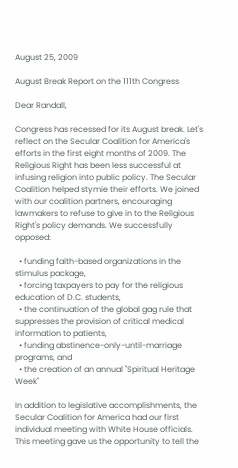August 25, 2009

August Break Report on the 111th Congress

Dear Randall,

Congress has recessed for its August break. Let's reflect on the Secular Coalition for America's efforts in the first eight months of 2009. The Religious Right has been less successful at infusing religion into public policy. The Secular Coalition helped stymie their efforts. We joined with our coalition partners, encouraging lawmakers to refuse to give in to the Religious Right's policy demands. We successfully opposed:

  • funding faith-based organizations in the stimulus package,
  • forcing taxpayers to pay for the religious education of D.C. students,
  • the continuation of the global gag rule that suppresses the provision of critical medical information to patients,
  • funding abstinence-only-until-marriage programs, and
  • the creation of an annual "Spiritual Heritage Week"

In addition to legislative accomplishments, the Secular Coalition for America had our first individual meeting with White House officials. This meeting gave us the opportunity to tell the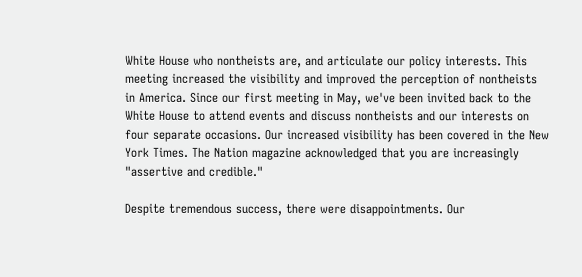White House who nontheists are, and articulate our policy interests. This meeting increased the visibility and improved the perception of nontheists in America. Since our first meeting in May, we've been invited back to the White House to attend events and discuss nontheists and our interests on four separate occasions. Our increased visibility has been covered in the New York Times. The Nation magazine acknowledged that you are increasingly "assertive and credible."

Despite tremendous success, there were disappointments. Our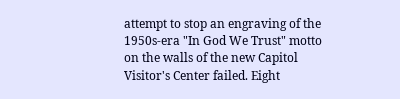attempt to stop an engraving of the 1950s-era "In God We Trust" motto on the walls of the new Capitol Visitor's Center failed. Eight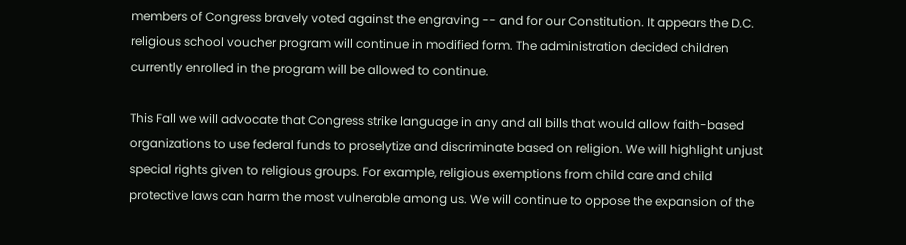members of Congress bravely voted against the engraving -- and for our Constitution. It appears the D.C. religious school voucher program will continue in modified form. The administration decided children currently enrolled in the program will be allowed to continue.

This Fall we will advocate that Congress strike language in any and all bills that would allow faith-based organizations to use federal funds to proselytize and discriminate based on religion. We will highlight unjust special rights given to religious groups. For example, religious exemptions from child care and child protective laws can harm the most vulnerable among us. We will continue to oppose the expansion of the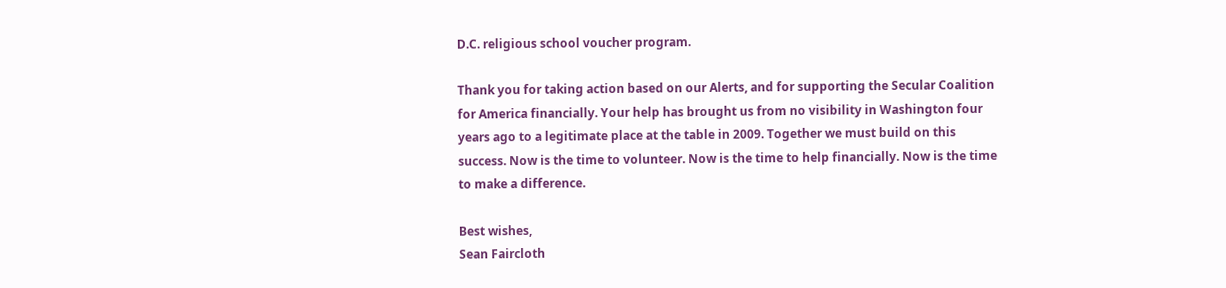D.C. religious school voucher program.

Thank you for taking action based on our Alerts, and for supporting the Secular Coalition for America financially. Your help has brought us from no visibility in Washington four years ago to a legitimate place at the table in 2009. Together we must build on this success. Now is the time to volunteer. Now is the time to help financially. Now is the time to make a difference.

Best wishes,
Sean Faircloth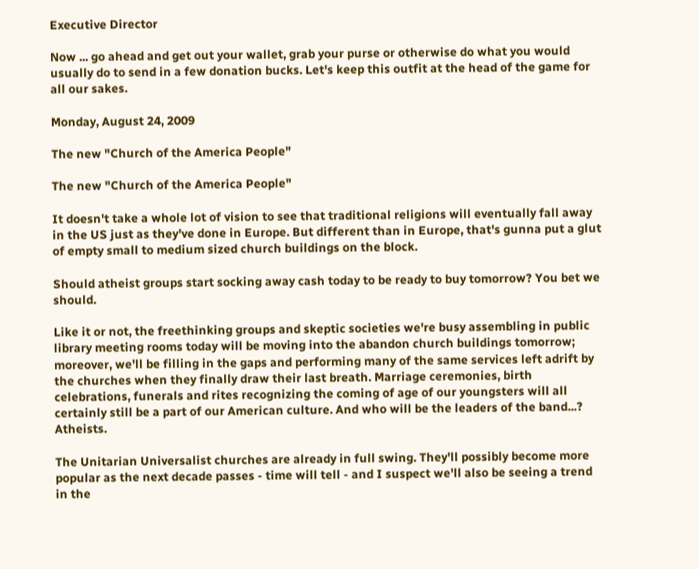Executive Director

Now ... go ahead and get out your wallet, grab your purse or otherwise do what you would usually do to send in a few donation bucks. Let's keep this outfit at the head of the game for all our sakes.

Monday, August 24, 2009

The new "Church of the America People"

The new "Church of the America People"

It doesn't take a whole lot of vision to see that traditional religions will eventually fall away in the US just as they've done in Europe. But different than in Europe, that's gunna put a glut of empty small to medium sized church buildings on the block.

Should atheist groups start socking away cash today to be ready to buy tomorrow? You bet we should.

Like it or not, the freethinking groups and skeptic societies we're busy assembling in public library meeting rooms today will be moving into the abandon church buildings tomorrow; moreover, we'll be filling in the gaps and performing many of the same services left adrift by the churches when they finally draw their last breath. Marriage ceremonies, birth celebrations, funerals and rites recognizing the coming of age of our youngsters will all certainly still be a part of our American culture. And who will be the leaders of the band...? Atheists.

The Unitarian Universalist churches are already in full swing. They'll possibly become more popular as the next decade passes - time will tell - and I suspect we'll also be seeing a trend in the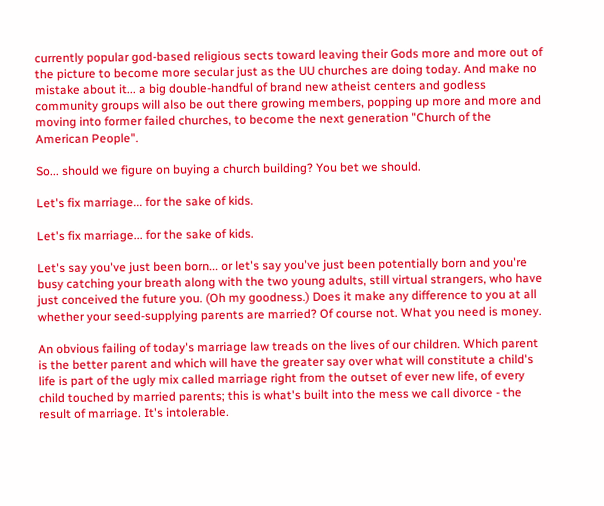currently popular god-based religious sects toward leaving their Gods more and more out of the picture to become more secular just as the UU churches are doing today. And make no mistake about it... a big double-handful of brand new atheist centers and godless community groups will also be out there growing members, popping up more and more and moving into former failed churches, to become the next generation "Church of the American People".

So... should we figure on buying a church building? You bet we should.

Let's fix marriage... for the sake of kids.

Let's fix marriage... for the sake of kids.

Let's say you've just been born... or let's say you've just been potentially born and you're busy catching your breath along with the two young adults, still virtual strangers, who have just conceived the future you. (Oh my goodness.) Does it make any difference to you at all whether your seed-supplying parents are married? Of course not. What you need is money.

An obvious failing of today's marriage law treads on the lives of our children. Which parent is the better parent and which will have the greater say over what will constitute a child's life is part of the ugly mix called marriage right from the outset of ever new life, of every child touched by married parents; this is what's built into the mess we call divorce - the result of marriage. It's intolerable.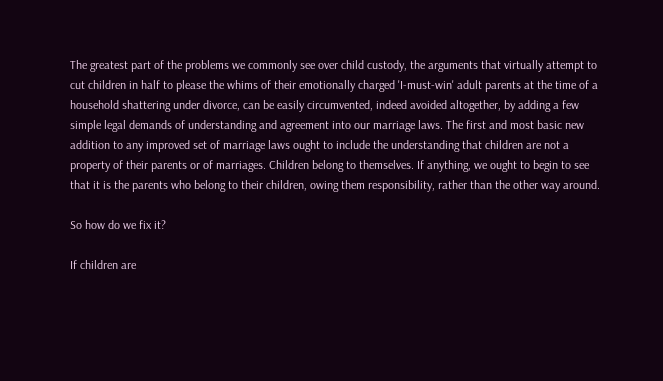The greatest part of the problems we commonly see over child custody, the arguments that virtually attempt to cut children in half to please the whims of their emotionally charged 'I-must-win' adult parents at the time of a household shattering under divorce, can be easily circumvented, indeed avoided altogether, by adding a few simple legal demands of understanding and agreement into our marriage laws. The first and most basic new addition to any improved set of marriage laws ought to include the understanding that children are not a property of their parents or of marriages. Children belong to themselves. If anything, we ought to begin to see that it is the parents who belong to their children, owing them responsibility, rather than the other way around.

So how do we fix it?

If children are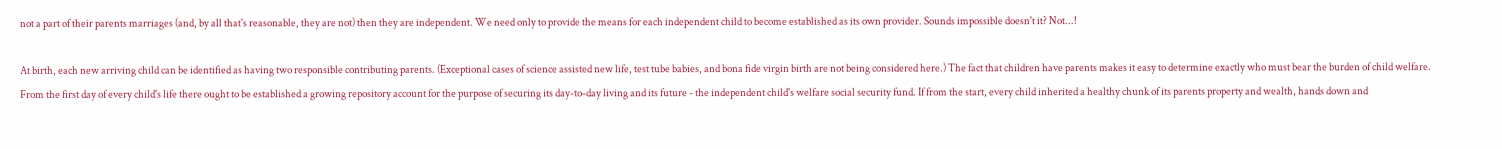not a part of their parents marriages (and, by all that's reasonable, they are not) then they are independent. We need only to provide the means for each independent child to become established as its own provider. Sounds impossible doesn't it? Not...!

At birth, each new arriving child can be identified as having two responsible contributing parents. (Exceptional cases of science assisted new life, test tube babies, and bona fide virgin birth are not being considered here.) The fact that children have parents makes it easy to determine exactly who must bear the burden of child welfare. From the first day of every child's life there ought to be established a growing repository account for the purpose of securing its day-to-day living and its future - the independent child's welfare social security fund. If from the start, every child inherited a healthy chunk of its parents property and wealth, hands down and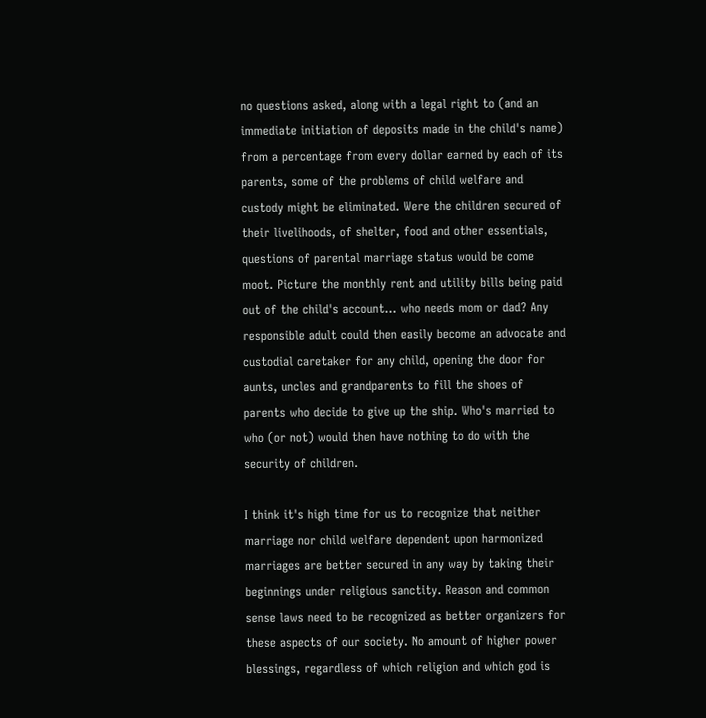no questions asked, along with a legal right to (and an immediate initiation of deposits made in the child's name) from a percentage from every dollar earned by each of its parents, some of the problems of child welfare and custody might be eliminated. Were the children secured of their livelihoods, of shelter, food and other essentials, questions of parental marriage status would be come moot. Picture the monthly rent and utility bills being paid out of the child's account... who needs mom or dad? Any responsible adult could then easily become an advocate and custodial caretaker for any child, opening the door for aunts, uncles and grandparents to fill the shoes of parents who decide to give up the ship. Who's married to who (or not) would then have nothing to do with the security of children.

I think it's high time for us to recognize that neither marriage nor child welfare dependent upon harmonized marriages are better secured in any way by taking their beginnings under religious sanctity. Reason and common sense laws need to be recognized as better organizers for these aspects of our society. No amount of higher power blessings, regardless of which religion and which god is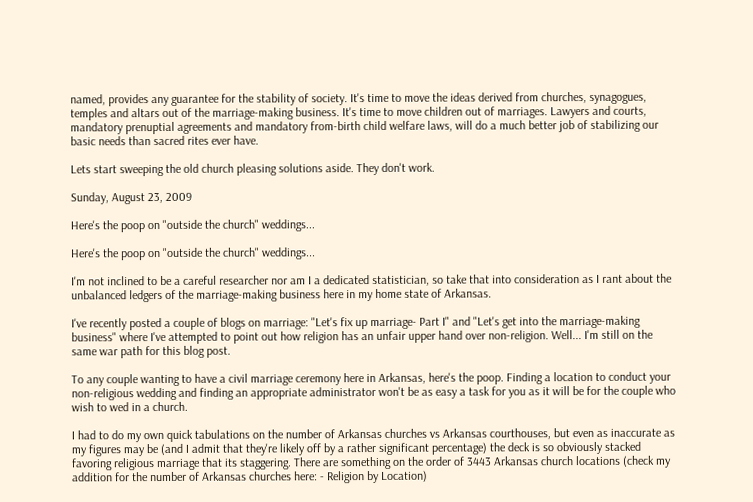named, provides any guarantee for the stability of society. It's time to move the ideas derived from churches, synagogues, temples and altars out of the marriage-making business. It's time to move children out of marriages. Lawyers and courts, mandatory prenuptial agreements and mandatory from-birth child welfare laws, will do a much better job of stabilizing our basic needs than sacred rites ever have.

Lets start sweeping the old church pleasing solutions aside. They don't work.

Sunday, August 23, 2009

Here's the poop on "outside the church" weddings...

Here's the poop on "outside the church" weddings...

I'm not inclined to be a careful researcher nor am I a dedicated statistician, so take that into consideration as I rant about the unbalanced ledgers of the marriage-making business here in my home state of Arkansas.

I've recently posted a couple of blogs on marriage: "Let's fix up marriage- Part I" and "Let's get into the marriage-making business" where I've attempted to point out how religion has an unfair upper hand over non-religion. Well... I'm still on the same war path for this blog post.

To any couple wanting to have a civil marriage ceremony here in Arkansas, here's the poop. Finding a location to conduct your non-religious wedding and finding an appropriate administrator won't be as easy a task for you as it will be for the couple who wish to wed in a church.

I had to do my own quick tabulations on the number of Arkansas churches vs Arkansas courthouses, but even as inaccurate as my figures may be (and I admit that they're likely off by a rather significant percentage) the deck is so obviously stacked favoring religious marriage that its staggering. There are something on the order of 3443 Arkansas church locations (check my addition for the number of Arkansas churches here: - Religion by Location)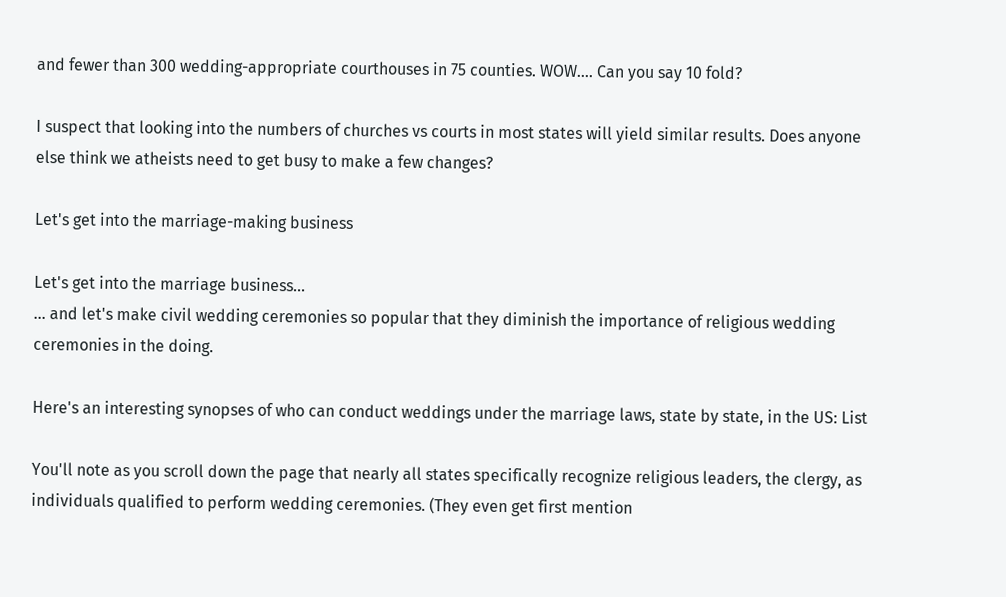and fewer than 300 wedding-appropriate courthouses in 75 counties. WOW.... Can you say 10 fold?

I suspect that looking into the numbers of churches vs courts in most states will yield similar results. Does anyone else think we atheists need to get busy to make a few changes?

Let's get into the marriage-making business

Let's get into the marriage business...
... and let's make civil wedding ceremonies so popular that they diminish the importance of religious wedding ceremonies in the doing.

Here's an interesting synopses of who can conduct weddings under the marriage laws, state by state, in the US: List

You'll note as you scroll down the page that nearly all states specifically recognize religious leaders, the clergy, as individuals qualified to perform wedding ceremonies. (They even get first mention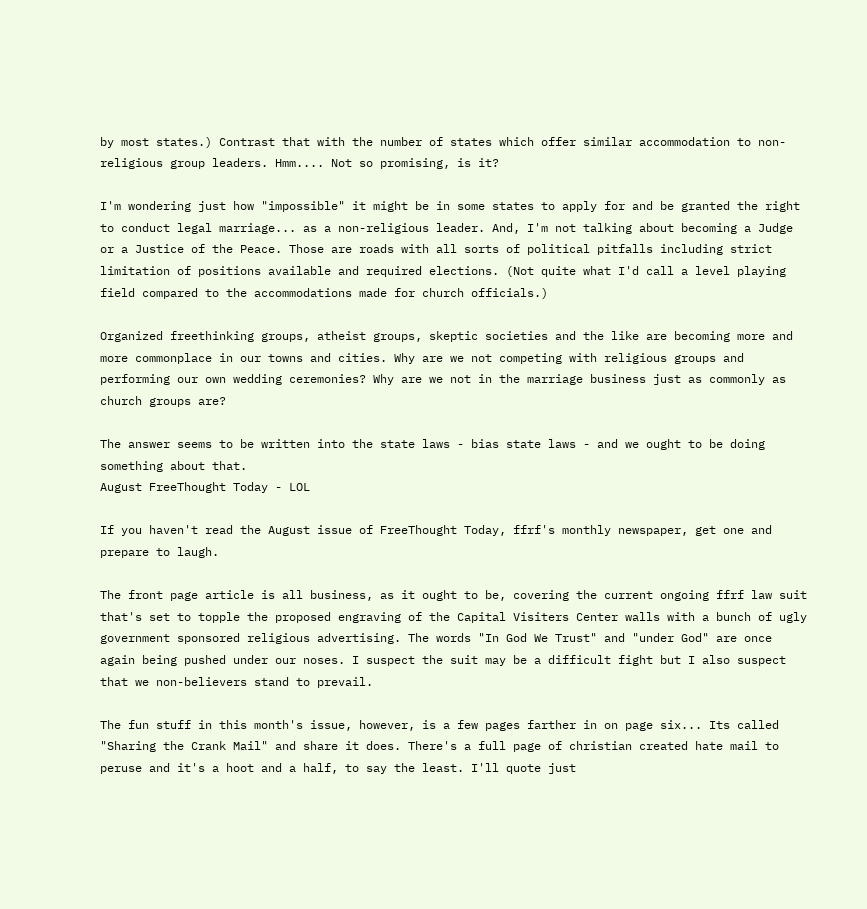by most states.) Contrast that with the number of states which offer similar accommodation to non-religious group leaders. Hmm.... Not so promising, is it?

I'm wondering just how "impossible" it might be in some states to apply for and be granted the right to conduct legal marriage... as a non-religious leader. And, I'm not talking about becoming a Judge or a Justice of the Peace. Those are roads with all sorts of political pitfalls including strict limitation of positions available and required elections. (Not quite what I'd call a level playing field compared to the accommodations made for church officials.)

Organized freethinking groups, atheist groups, skeptic societies and the like are becoming more and more commonplace in our towns and cities. Why are we not competing with religious groups and performing our own wedding ceremonies? Why are we not in the marriage business just as commonly as church groups are?

The answer seems to be written into the state laws - bias state laws - and we ought to be doing something about that.
August FreeThought Today - LOL

If you haven't read the August issue of FreeThought Today, ffrf's monthly newspaper, get one and prepare to laugh.

The front page article is all business, as it ought to be, covering the current ongoing ffrf law suit that's set to topple the proposed engraving of the Capital Visiters Center walls with a bunch of ugly government sponsored religious advertising. The words "In God We Trust" and "under God" are once again being pushed under our noses. I suspect the suit may be a difficult fight but I also suspect that we non-believers stand to prevail.

The fun stuff in this month's issue, however, is a few pages farther in on page six... Its called "Sharing the Crank Mail" and share it does. There's a full page of christian created hate mail to peruse and it's a hoot and a half, to say the least. I'll quote just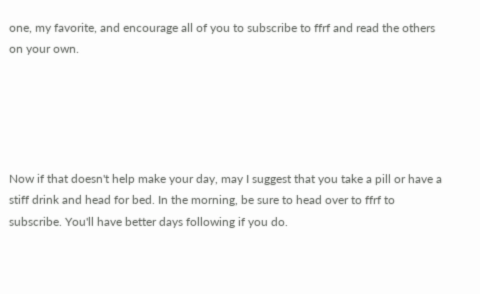one, my favorite, and encourage all of you to subscribe to ffrf and read the others on your own.





Now if that doesn't help make your day, may I suggest that you take a pill or have a stiff drink and head for bed. In the morning, be sure to head over to ffrf to subscribe. You'll have better days following if you do.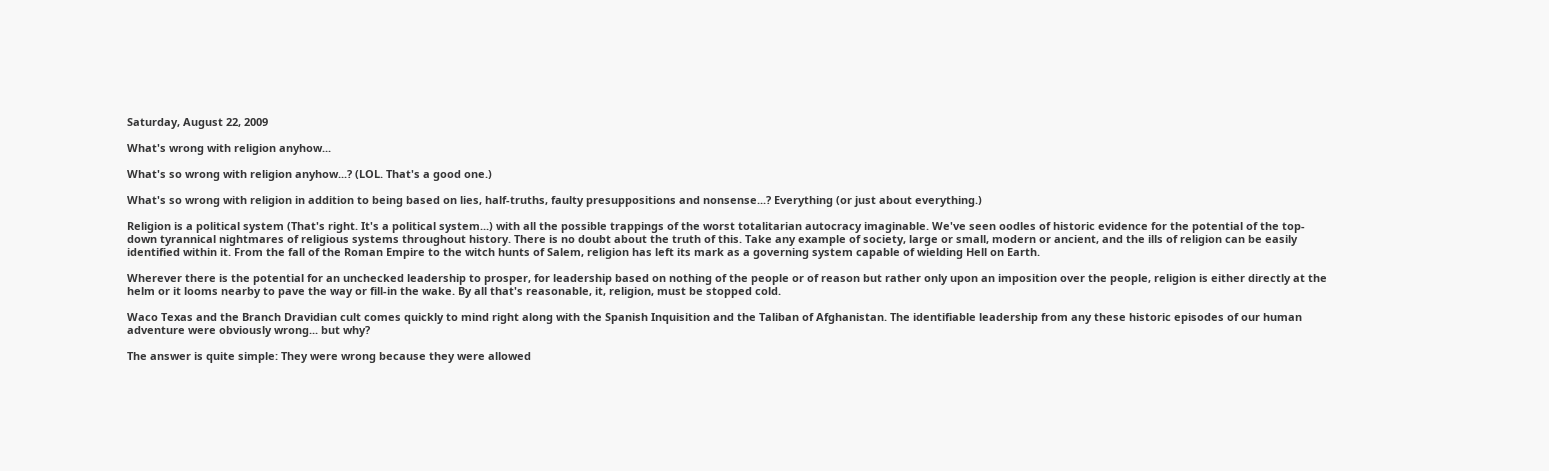Saturday, August 22, 2009

What's wrong with religion anyhow...

What's so wrong with religion anyhow...? (LOL. That's a good one.)

What's so wrong with religion in addition to being based on lies, half-truths, faulty presuppositions and nonsense...? Everything (or just about everything.)

Religion is a political system (That's right. It's a political system...) with all the possible trappings of the worst totalitarian autocracy imaginable. We've seen oodles of historic evidence for the potential of the top-down tyrannical nightmares of religious systems throughout history. There is no doubt about the truth of this. Take any example of society, large or small, modern or ancient, and the ills of religion can be easily identified within it. From the fall of the Roman Empire to the witch hunts of Salem, religion has left its mark as a governing system capable of wielding Hell on Earth.

Wherever there is the potential for an unchecked leadership to prosper, for leadership based on nothing of the people or of reason but rather only upon an imposition over the people, religion is either directly at the helm or it looms nearby to pave the way or fill-in the wake. By all that's reasonable, it, religion, must be stopped cold.

Waco Texas and the Branch Dravidian cult comes quickly to mind right along with the Spanish Inquisition and the Taliban of Afghanistan. The identifiable leadership from any these historic episodes of our human adventure were obviously wrong... but why?

The answer is quite simple: They were wrong because they were allowed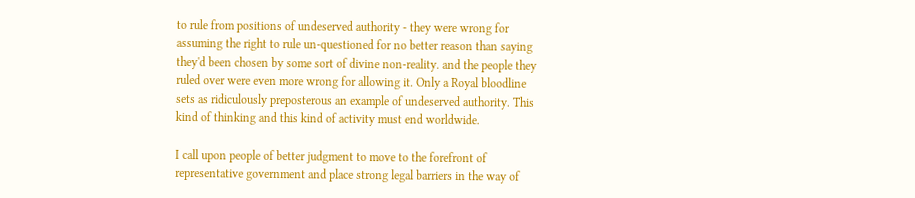to rule from positions of undeserved authority - they were wrong for assuming the right to rule un-questioned for no better reason than saying they'd been chosen by some sort of divine non-reality. and the people they ruled over were even more wrong for allowing it. Only a Royal bloodline sets as ridiculously preposterous an example of undeserved authority. This kind of thinking and this kind of activity must end worldwide.

I call upon people of better judgment to move to the forefront of representative government and place strong legal barriers in the way of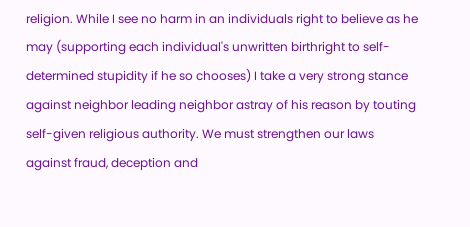religion. While I see no harm in an individuals right to believe as he may (supporting each individual's unwritten birthright to self-determined stupidity if he so chooses) I take a very strong stance against neighbor leading neighbor astray of his reason by touting self-given religious authority. We must strengthen our laws against fraud, deception and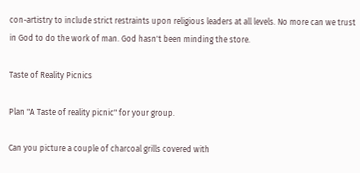con-artistry to include strict restraints upon religious leaders at all levels. No more can we trust in God to do the work of man. God hasn't been minding the store.

Taste of Reality Picnics

Plan "A Taste of reality picnic" for your group.

Can you picture a couple of charcoal grills covered with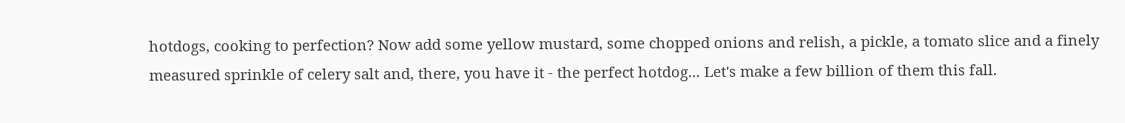hotdogs, cooking to perfection? Now add some yellow mustard, some chopped onions and relish, a pickle, a tomato slice and a finely measured sprinkle of celery salt and, there, you have it - the perfect hotdog... Let's make a few billion of them this fall.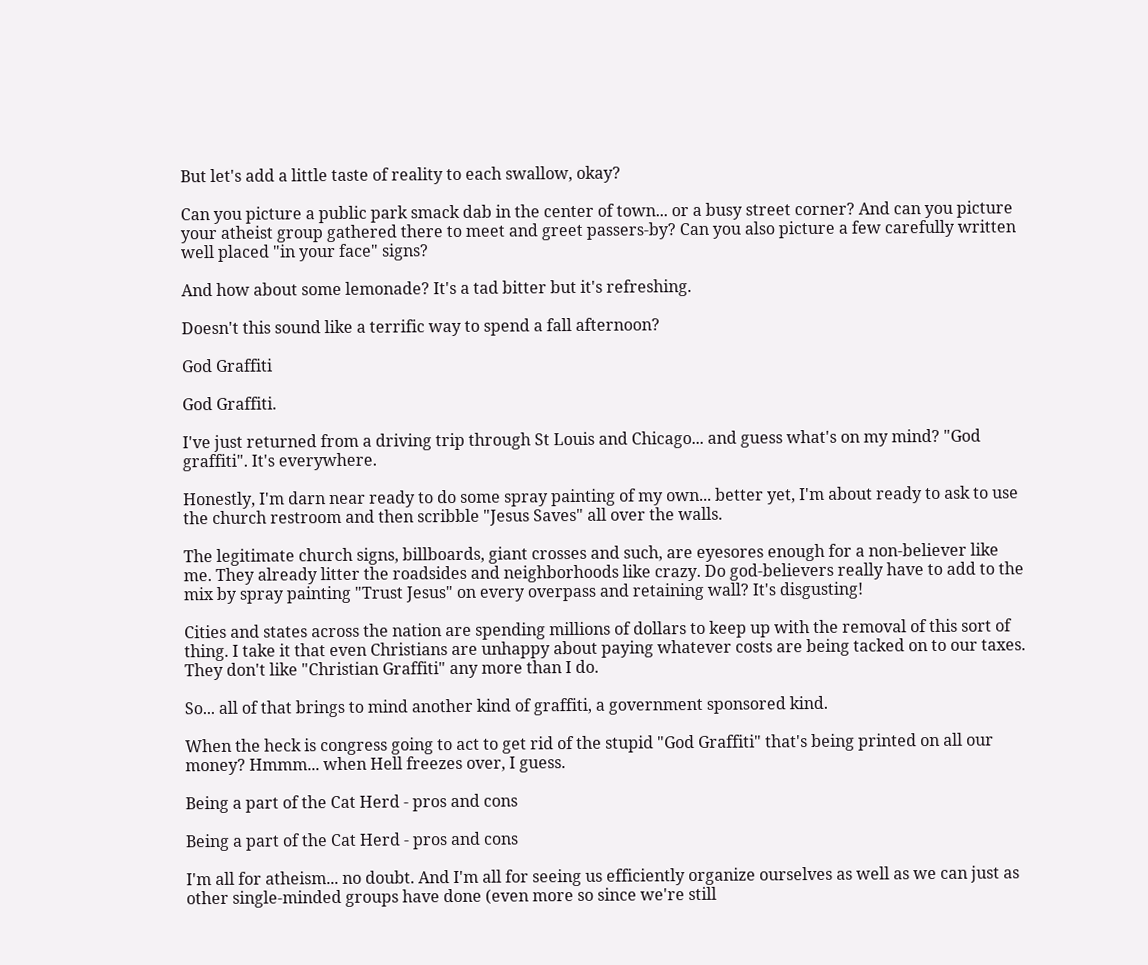But let's add a little taste of reality to each swallow, okay?

Can you picture a public park smack dab in the center of town... or a busy street corner? And can you picture your atheist group gathered there to meet and greet passers-by? Can you also picture a few carefully written well placed "in your face" signs?

And how about some lemonade? It's a tad bitter but it's refreshing.

Doesn't this sound like a terrific way to spend a fall afternoon?

God Graffiti

God Graffiti.

I've just returned from a driving trip through St Louis and Chicago... and guess what's on my mind? "God graffiti". It's everywhere.

Honestly, I'm darn near ready to do some spray painting of my own... better yet, I'm about ready to ask to use the church restroom and then scribble "Jesus Saves" all over the walls.

The legitimate church signs, billboards, giant crosses and such, are eyesores enough for a non-believer like me. They already litter the roadsides and neighborhoods like crazy. Do god-believers really have to add to the mix by spray painting "Trust Jesus" on every overpass and retaining wall? It's disgusting!

Cities and states across the nation are spending millions of dollars to keep up with the removal of this sort of thing. I take it that even Christians are unhappy about paying whatever costs are being tacked on to our taxes. They don't like "Christian Graffiti" any more than I do.

So... all of that brings to mind another kind of graffiti, a government sponsored kind.

When the heck is congress going to act to get rid of the stupid "God Graffiti" that's being printed on all our money? Hmmm... when Hell freezes over, I guess.

Being a part of the Cat Herd - pros and cons

Being a part of the Cat Herd - pros and cons

I'm all for atheism... no doubt. And I'm all for seeing us efficiently organize ourselves as well as we can just as other single-minded groups have done (even more so since we're still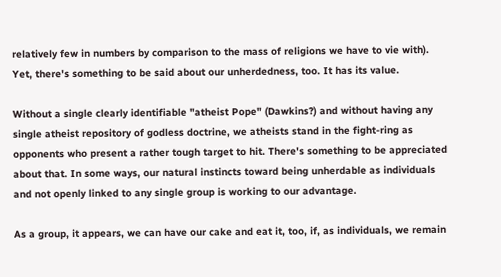relatively few in numbers by comparison to the mass of religions we have to vie with). Yet, there's something to be said about our unherdedness, too. It has its value.

Without a single clearly identifiable "atheist Pope" (Dawkins?) and without having any single atheist repository of godless doctrine, we atheists stand in the fight-ring as opponents who present a rather tough target to hit. There's something to be appreciated about that. In some ways, our natural instincts toward being unherdable as individuals and not openly linked to any single group is working to our advantage.

As a group, it appears, we can have our cake and eat it, too, if, as individuals, we remain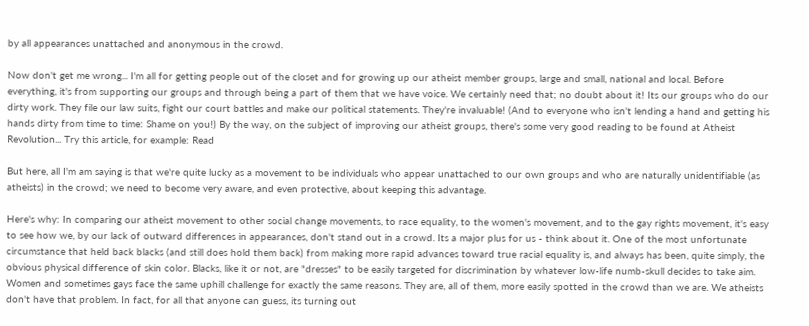by all appearances unattached and anonymous in the crowd.

Now don't get me wrong... I'm all for getting people out of the closet and for growing up our atheist member groups, large and small, national and local. Before everything, it's from supporting our groups and through being a part of them that we have voice. We certainly need that; no doubt about it! Its our groups who do our dirty work. They file our law suits, fight our court battles and make our political statements. They're invaluable! (And to everyone who isn't lending a hand and getting his hands dirty from time to time: Shame on you!) By the way, on the subject of improving our atheist groups, there's some very good reading to be found at Atheist Revolution... Try this article, for example: Read

But here, all I'm am saying is that we're quite lucky as a movement to be individuals who appear unattached to our own groups and who are naturally unidentifiable (as atheists) in the crowd; we need to become very aware, and even protective, about keeping this advantage.

Here's why: In comparing our atheist movement to other social change movements, to race equality, to the women's movement, and to the gay rights movement, it's easy to see how we, by our lack of outward differences in appearances, don't stand out in a crowd. Its a major plus for us - think about it. One of the most unfortunate circumstance that held back blacks (and still does hold them back) from making more rapid advances toward true racial equality is, and always has been, quite simply, the obvious physical difference of skin color. Blacks, like it or not, are "dresses" to be easily targeted for discrimination by whatever low-life numb-skull decides to take aim. Women and sometimes gays face the same uphill challenge for exactly the same reasons. They are, all of them, more easily spotted in the crowd than we are. We atheists don't have that problem. In fact, for all that anyone can guess, its turning out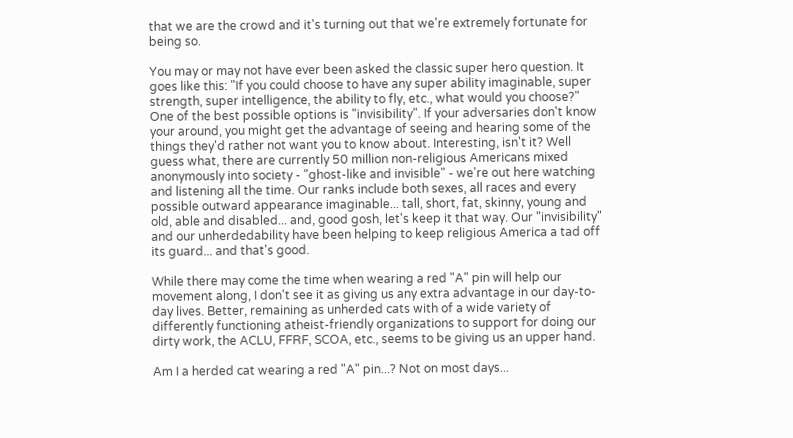that we are the crowd and it's turning out that we're extremely fortunate for being so.

You may or may not have ever been asked the classic super hero question. It goes like this: "If you could choose to have any super ability imaginable, super strength, super intelligence, the ability to fly, etc., what would you choose?" One of the best possible options is "invisibility". If your adversaries don't know your around, you might get the advantage of seeing and hearing some of the things they'd rather not want you to know about. Interesting, isn't it? Well guess what, there are currently 50 million non-religious Americans mixed anonymously into society - "ghost-like and invisible" - we're out here watching and listening all the time. Our ranks include both sexes, all races and every possible outward appearance imaginable... tall, short, fat, skinny, young and old, able and disabled... and, good gosh, let's keep it that way. Our "invisibility" and our unherdedability have been helping to keep religious America a tad off its guard... and that's good.

While there may come the time when wearing a red "A" pin will help our movement along, I don't see it as giving us any extra advantage in our day-to-day lives. Better, remaining as unherded cats with of a wide variety of differently functioning atheist-friendly organizations to support for doing our dirty work, the ACLU, FFRF, SCOA, etc., seems to be giving us an upper hand.

Am I a herded cat wearing a red "A" pin...? Not on most days...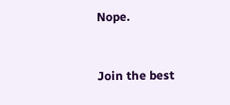Nope.


Join the best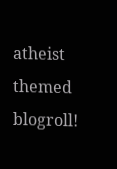atheist themed blogroll!